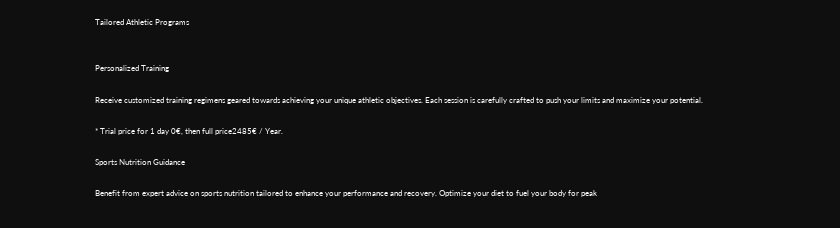Tailored Athletic Programs


Personalized Training

Receive customized training regimens geared towards achieving your unique athletic objectives. Each session is carefully crafted to push your limits and maximize your potential.

* Trial price for 1 day 0€, then full price2485€ / Year.

Sports Nutrition Guidance

Benefit from expert advice on sports nutrition tailored to enhance your performance and recovery. Optimize your diet to fuel your body for peak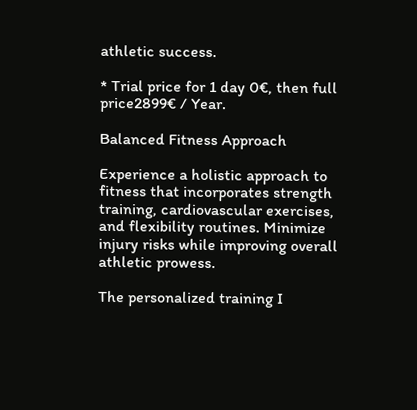athletic success.

* Trial price for 1 day 0€, then full price2899€ / Year.

Balanced Fitness Approach

Experience a holistic approach to fitness that incorporates strength training, cardiovascular exercises, and flexibility routines. Minimize injury risks while improving overall athletic prowess.

The personalized training I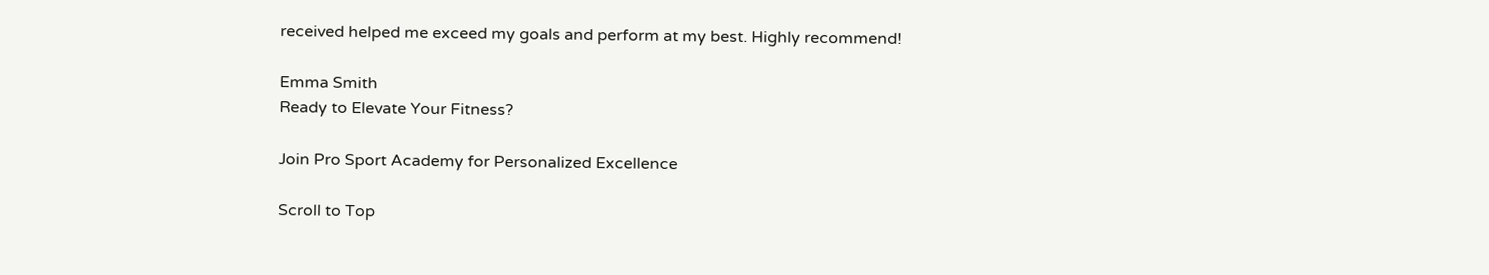received helped me exceed my goals and perform at my best. Highly recommend!

Emma Smith
Ready to Elevate Your Fitness?

Join Pro Sport Academy for Personalized Excellence

Scroll to Top